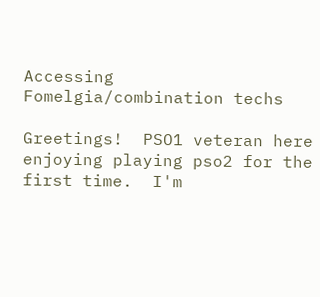Accessing Fomelgia/combination techs

Greetings!  PSO1 veteran here enjoying playing pso2 for the first time.  I'm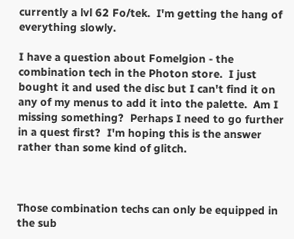currently a lvl 62 Fo/tek.  I'm getting the hang of everything slowly.

I have a question about Fomelgion - the combination tech in the Photon store.  I just bought it and used the disc but I can't find it on any of my menus to add it into the palette.  Am I missing something?  Perhaps I need to go further in a quest first?  I'm hoping this is the answer rather than some kind of glitch.



Those combination techs can only be equipped in the sub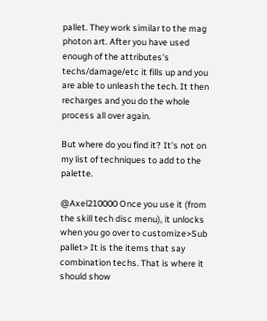pallet. They work similar to the mag photon art. After you have used enough of the attributes's techs/damage/etc it fills up and you are able to unleash the tech. It then recharges and you do the whole process all over again.

But where do you find it? It's not on my list of techniques to add to the palette.

@Axel210000 Once you use it (from the skill tech disc menu), it unlocks when you go over to customize>Sub pallet> It is the items that say combination techs. That is where it should show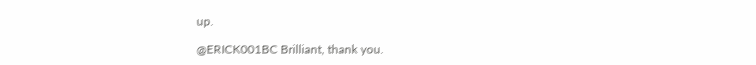up.

@ERICK001BC Brilliant, thank you.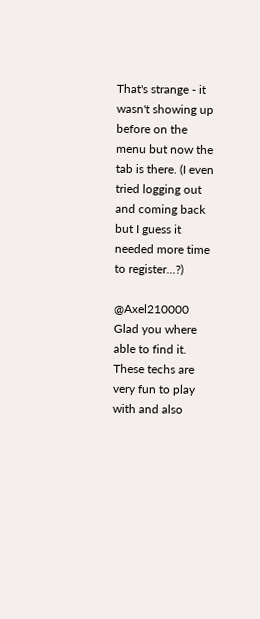That's strange - it wasn't showing up before on the menu but now the tab is there. (I even tried logging out and coming back but I guess it needed more time to register...?)

@Axel210000 Glad you where able to find it. These techs are very fun to play with and also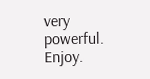very powerful. Enjoy.